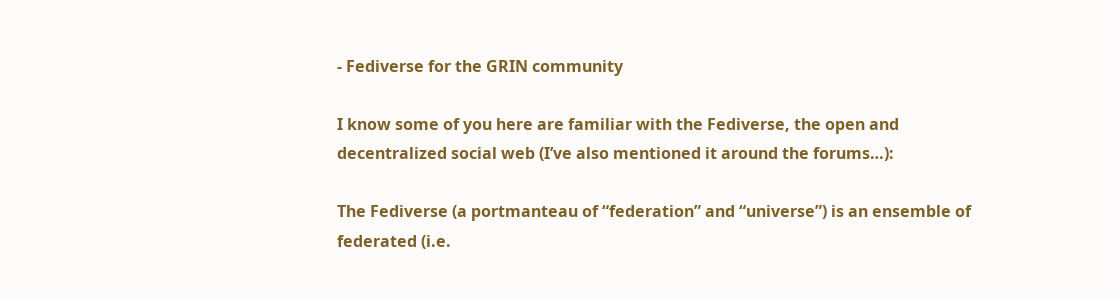- Fediverse for the GRIN community

I know some of you here are familiar with the Fediverse, the open and decentralized social web (I’ve also mentioned it around the forums…):

The Fediverse (a portmanteau of “federation” and “universe”) is an ensemble of federated (i.e.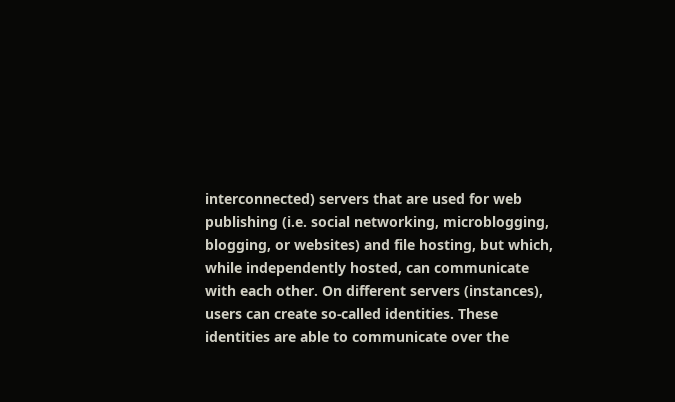interconnected) servers that are used for web publishing (i.e. social networking, microblogging, blogging, or websites) and file hosting, but which, while independently hosted, can communicate with each other. On different servers (instances), users can create so-called identities. These identities are able to communicate over the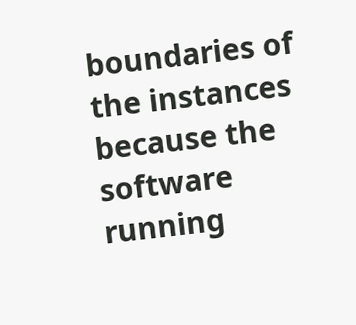boundaries of the instances because the software running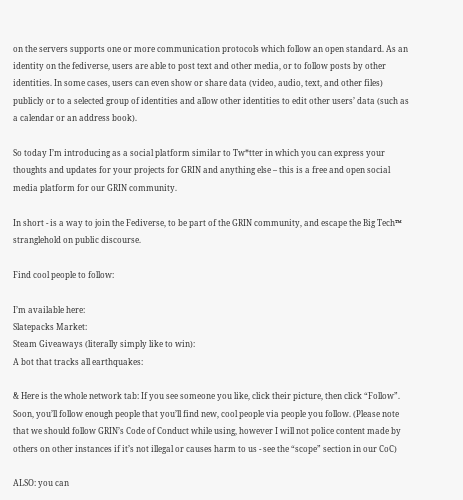on the servers supports one or more communication protocols which follow an open standard. As an identity on the fediverse, users are able to post text and other media, or to follow posts by other identities. In some cases, users can even show or share data (video, audio, text, and other files) publicly or to a selected group of identities and allow other identities to edit other users’ data (such as a calendar or an address book).

So today I’m introducing as a social platform similar to Tw*tter in which you can express your thoughts and updates for your projects for GRIN and anything else – this is a free and open social media platform for our GRIN community.

In short - is a way to join the Fediverse, to be part of the GRIN community, and escape the Big Tech™ stranglehold on public discourse.

Find cool people to follow:

I’m available here:
Slatepacks Market:
Steam Giveaways (literally simply like to win):
A bot that tracks all earthquakes:

& Here is the whole network tab: If you see someone you like, click their picture, then click “Follow”. Soon, you’ll follow enough people that you’ll find new, cool people via people you follow. (Please note that we should follow GRIN’s Code of Conduct while using, however I will not police content made by others on other instances if it’s not illegal or causes harm to us - see the “scope” section in our CoC)

ALSO: you can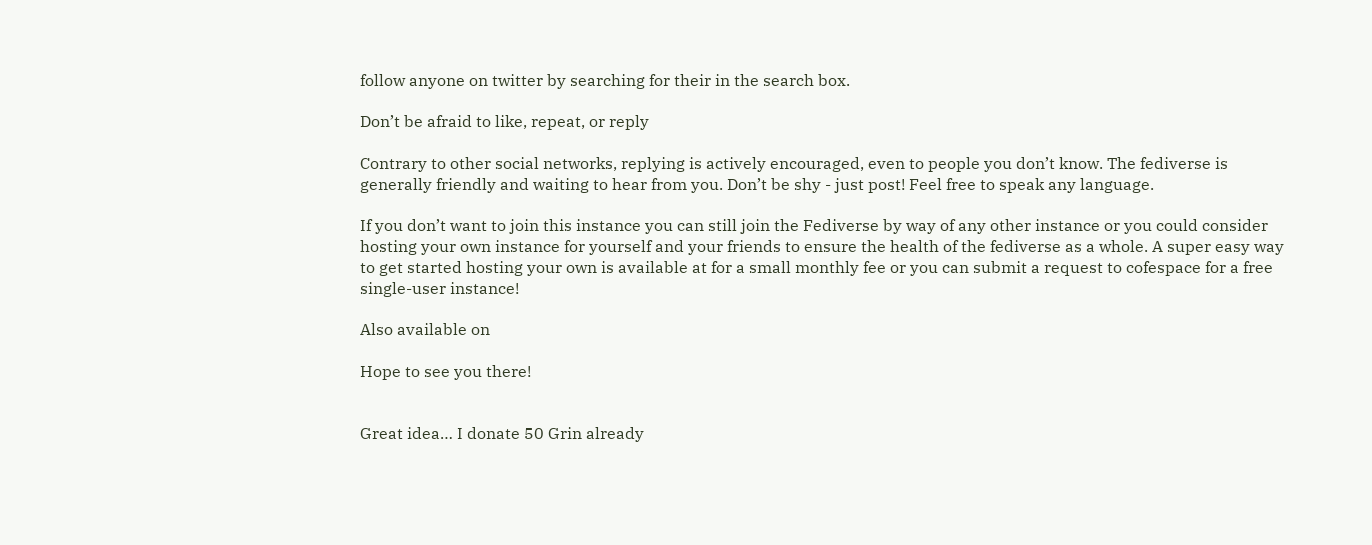follow anyone on twitter by searching for their in the search box.

Don’t be afraid to like, repeat, or reply

Contrary to other social networks, replying is actively encouraged, even to people you don’t know. The fediverse is generally friendly and waiting to hear from you. Don’t be shy - just post! Feel free to speak any language.

If you don’t want to join this instance you can still join the Fediverse by way of any other instance or you could consider hosting your own instance for yourself and your friends to ensure the health of the fediverse as a whole. A super easy way to get started hosting your own is available at for a small monthly fee or you can submit a request to cofespace for a free single-user instance!

Also available on

Hope to see you there!


Great idea… I donate 50 Grin already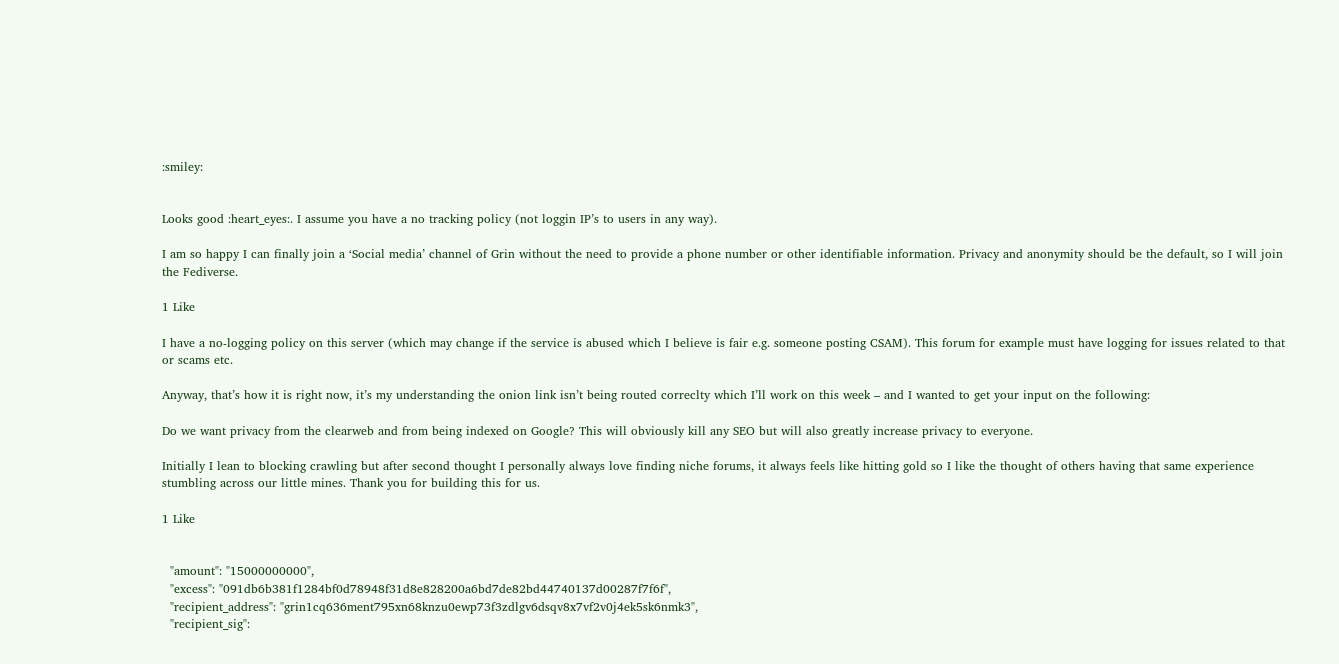:smiley:


Looks good :heart_eyes:. I assume you have a no tracking policy (not loggin IP’s to users in any way).

I am so happy I can finally join a ‘Social media’ channel of Grin without the need to provide a phone number or other identifiable information. Privacy and anonymity should be the default, so I will join the Fediverse.

1 Like

I have a no-logging policy on this server (which may change if the service is abused which I believe is fair e.g. someone posting CSAM). This forum for example must have logging for issues related to that or scams etc.

Anyway, that’s how it is right now, it’s my understanding the onion link isn’t being routed correclty which I’ll work on this week – and I wanted to get your input on the following:

Do we want privacy from the clearweb and from being indexed on Google? This will obviously kill any SEO but will also greatly increase privacy to everyone.

Initially I lean to blocking crawling but after second thought I personally always love finding niche forums, it always feels like hitting gold so I like the thought of others having that same experience stumbling across our little mines. Thank you for building this for us.

1 Like


  "amount": "15000000000",
  "excess": "091db6b381f1284bf0d78948f31d8e828200a6bd7de82bd44740137d00287f7f6f",
  "recipient_address": "grin1cq636ment795xn68knzu0ewp73f3zdlgv6dsqv8x7vf2v0j4ek5sk6nmk3",
  "recipient_sig":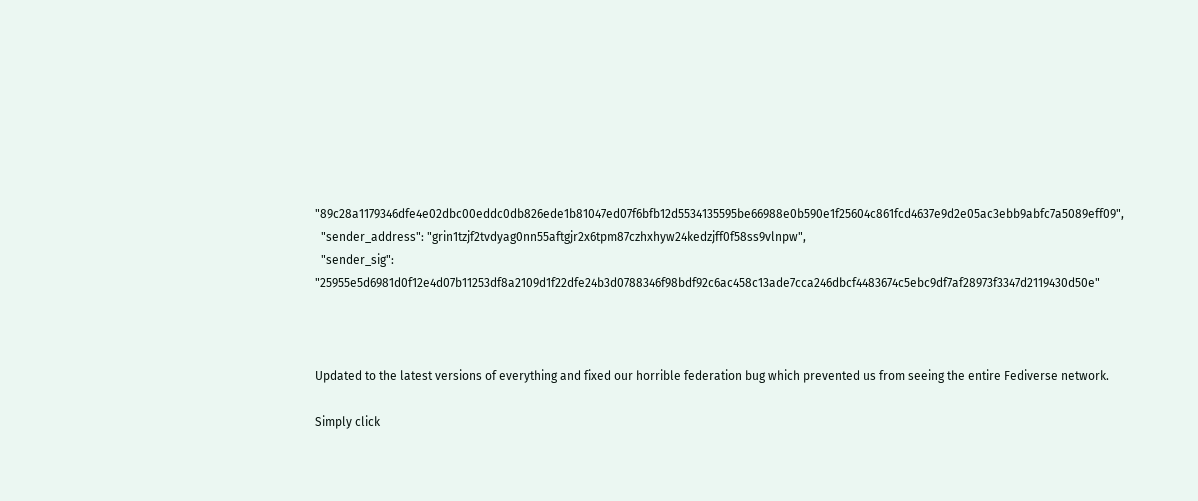"89c28a1179346dfe4e02dbc00eddc0db826ede1b81047ed07f6bfb12d5534135595be66988e0b590e1f25604c861fcd4637e9d2e05ac3ebb9abfc7a5089eff09",
  "sender_address": "grin1tzjf2tvdyag0nn55aftgjr2x6tpm87czhxhyw24kedzjff0f58ss9vlnpw",
  "sender_sig": "25955e5d6981d0f12e4d07b11253df8a2109d1f22dfe24b3d0788346f98bdf92c6ac458c13ade7cca246dbcf4483674c5ebc9df7af28973f3347d2119430d50e"



Updated to the latest versions of everything and fixed our horrible federation bug which prevented us from seeing the entire Fediverse network.

Simply click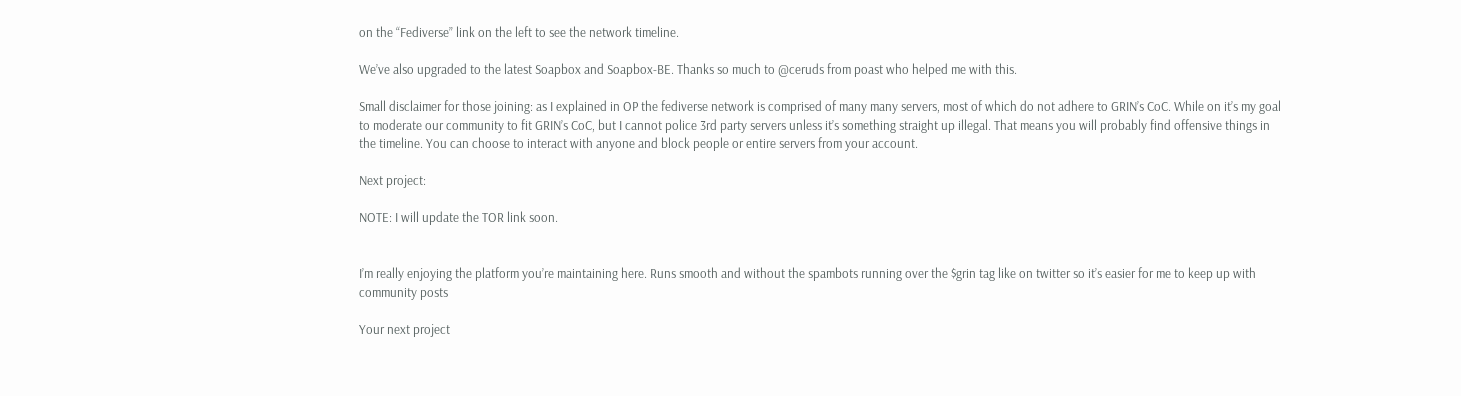on the “Fediverse” link on the left to see the network timeline.

We’ve also upgraded to the latest Soapbox and Soapbox-BE. Thanks so much to @ceruds from poast who helped me with this.

Small disclaimer for those joining: as I explained in OP the fediverse network is comprised of many many servers, most of which do not adhere to GRIN’s CoC. While on it’s my goal to moderate our community to fit GRIN’s CoC, but I cannot police 3rd party servers unless it’s something straight up illegal. That means you will probably find offensive things in the timeline. You can choose to interact with anyone and block people or entire servers from your account.

Next project:

NOTE: I will update the TOR link soon.


I’m really enjoying the platform you’re maintaining here. Runs smooth and without the spambots running over the $grin tag like on twitter so it’s easier for me to keep up with community posts

Your next project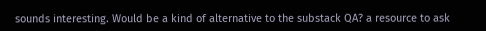sounds interesting. Would be a kind of alternative to the substack QA? a resource to ask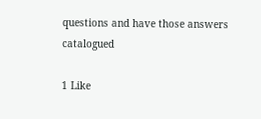questions and have those answers catalogued

1 Like